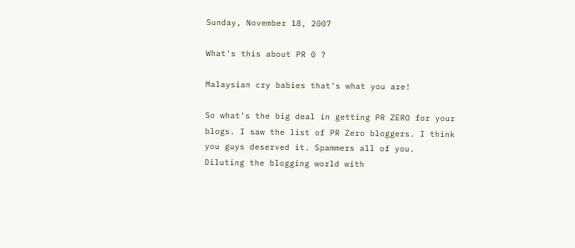Sunday, November 18, 2007

What's this about PR 0 ?

Malaysian cry babies that's what you are!

So what's the big deal in getting PR ZERO for your blogs. I saw the list of PR Zero bloggers. I think you guys deserved it. Spammers all of you. Diluting the blogging world with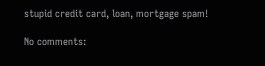stupid credit card, loan, mortgage spam!

No comments: